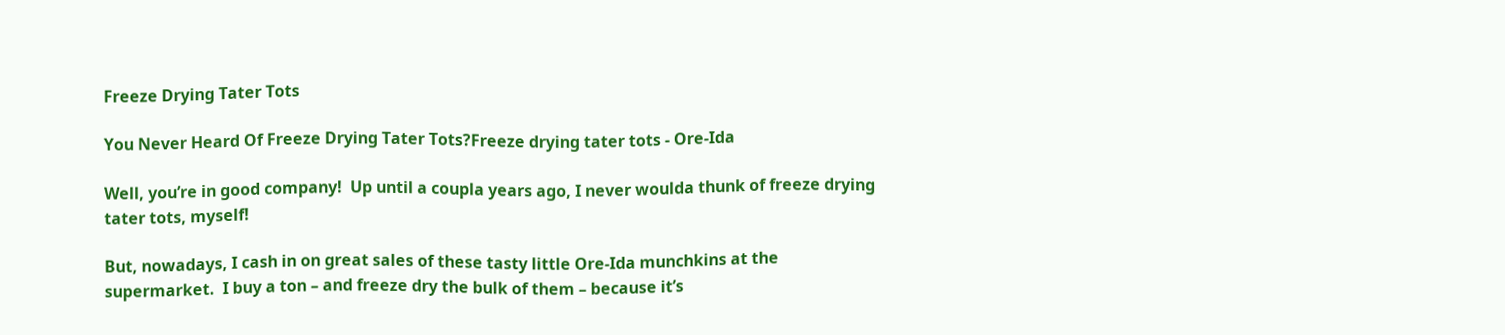Freeze Drying Tater Tots

You Never Heard Of Freeze Drying Tater Tots?Freeze drying tater tots - Ore-Ida

Well, you’re in good company!  Up until a coupla years ago, I never woulda thunk of freeze drying tater tots, myself!

But, nowadays, I cash in on great sales of these tasty little Ore-Ida munchkins at the supermarket.  I buy a ton – and freeze dry the bulk of them – because it’s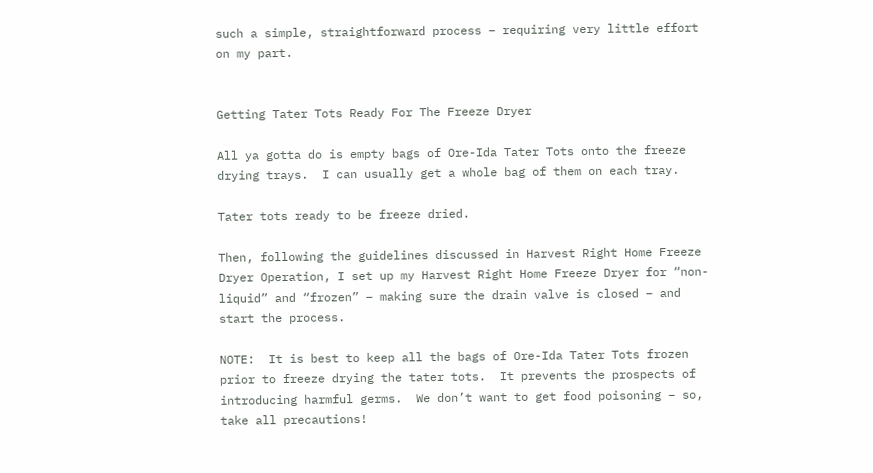such a simple, straightforward process – requiring very little effort on my part.


Getting Tater Tots Ready For The Freeze Dryer

All ya gotta do is empty bags of Ore-Ida Tater Tots onto the freeze drying trays.  I can usually get a whole bag of them on each tray.

Tater tots ready to be freeze dried.

Then, following the guidelines discussed in Harvest Right Home Freeze Dryer Operation, I set up my Harvest Right Home Freeze Dryer for “non-liquid” and “frozen” – making sure the drain valve is closed – and start the process.

NOTE:  It is best to keep all the bags of Ore-Ida Tater Tots frozen prior to freeze drying the tater tots.  It prevents the prospects of introducing harmful germs.  We don’t want to get food poisoning – so, take all precautions!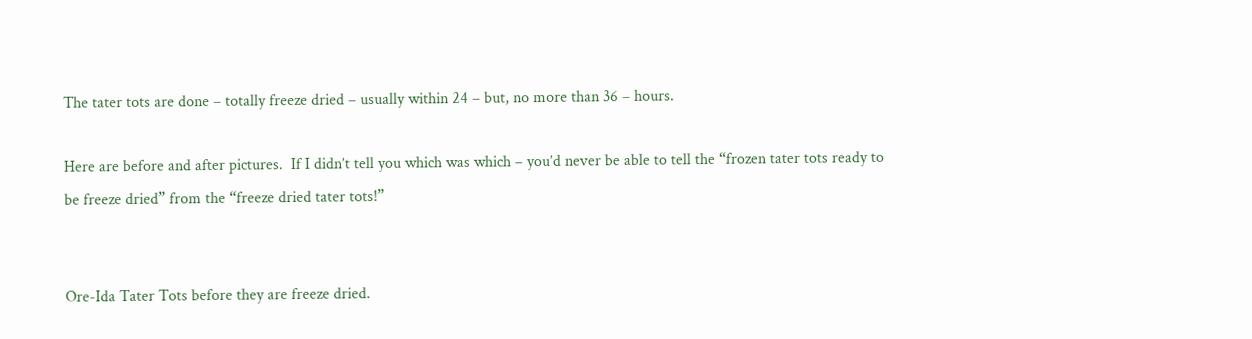The tater tots are done – totally freeze dried – usually within 24 – but, no more than 36 – hours.

Here are before and after pictures.  If I didn’t tell you which was which – you’d never be able to tell the “frozen tater tots ready to be freeze dried” from the “freeze dried tater tots!”


Ore-Ida Tater Tots before they are freeze dried.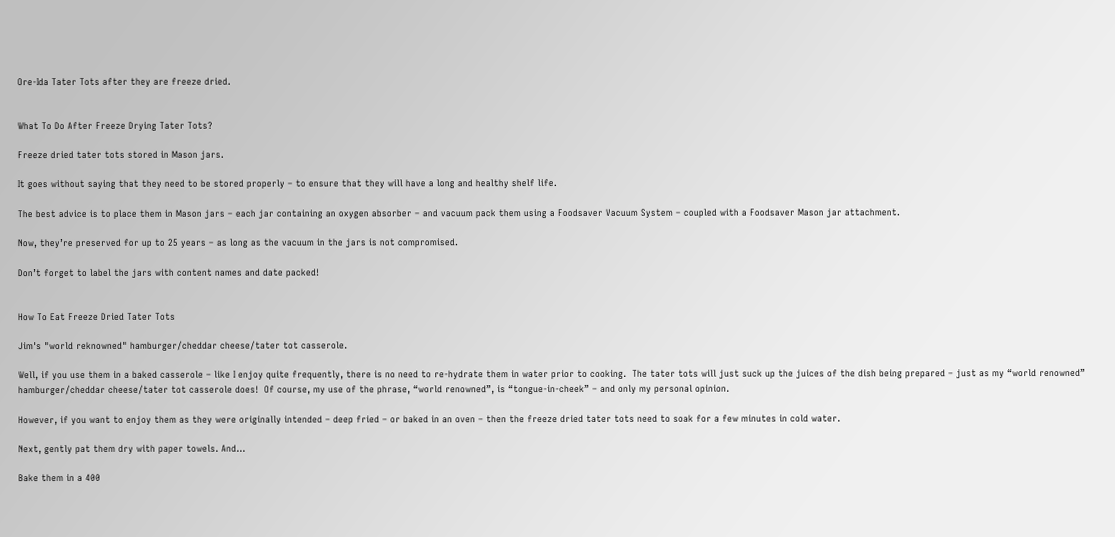Ore-Ida Tater Tots after they are freeze dried.


What To Do After Freeze Drying Tater Tots?

Freeze dried tater tots stored in Mason jars.

It goes without saying that they need to be stored properly – to ensure that they will have a long and healthy shelf life.

The best advice is to place them in Mason jars – each jar containing an oxygen absorber – and vacuum pack them using a Foodsaver Vacuum System – coupled with a Foodsaver Mason jar attachment.

Now, they’re preserved for up to 25 years – as long as the vacuum in the jars is not compromised.

Don’t forget to label the jars with content names and date packed!


How To Eat Freeze Dried Tater Tots

Jim's "world reknowned" hamburger/cheddar cheese/tater tot casserole.

Well, if you use them in a baked casserole – like I enjoy quite frequently, there is no need to re-hydrate them in water prior to cooking.  The tater tots will just suck up the juices of the dish being prepared – just as my “world renowned” hamburger/cheddar cheese/tater tot casserole does!  Of course, my use of the phrase, “world renowned”, is “tongue-in-cheek” – and only my personal opinion.

However, if you want to enjoy them as they were originally intended – deep fried – or baked in an oven – then the freeze dried tater tots need to soak for a few minutes in cold water.

Next, gently pat them dry with paper towels. And…

Bake them in a 400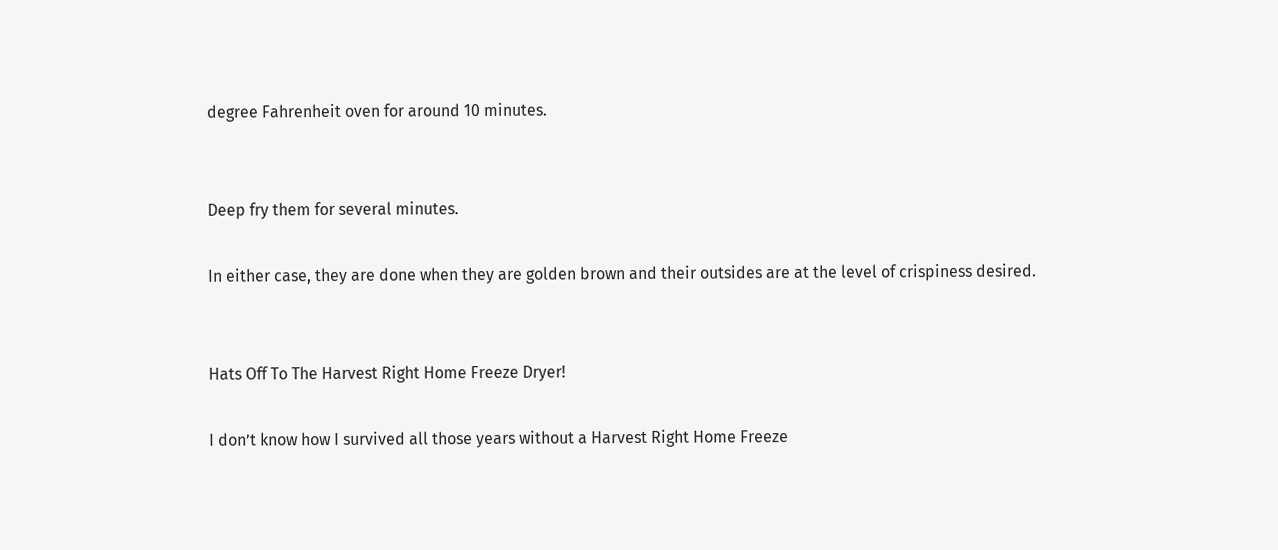degree Fahrenheit oven for around 10 minutes.


Deep fry them for several minutes.

In either case, they are done when they are golden brown and their outsides are at the level of crispiness desired.


Hats Off To The Harvest Right Home Freeze Dryer!

I don’t know how I survived all those years without a Harvest Right Home Freeze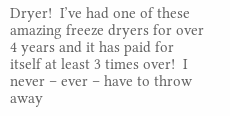Dryer!  I’ve had one of these amazing freeze dryers for over 4 years and it has paid for itself at least 3 times over!  I never – ever – have to throw away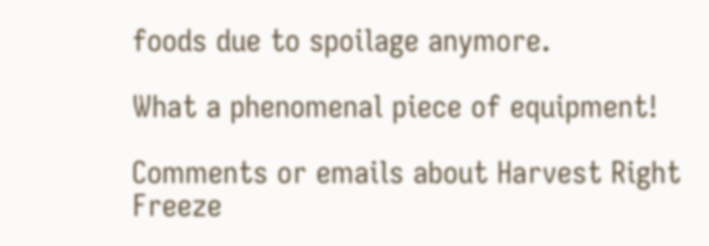foods due to spoilage anymore.

What a phenomenal piece of equipment!

Comments or emails about Harvest Right Freeze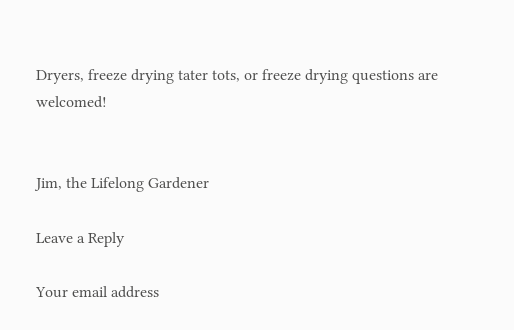Dryers, freeze drying tater tots, or freeze drying questions are welcomed!


Jim, the Lifelong Gardener

Leave a Reply

Your email address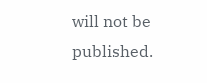will not be published.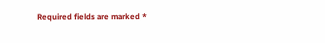Required fields are marked *